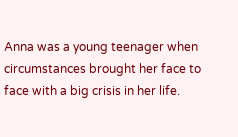Anna was a young teenager when circumstances brought her face to face with a big crisis in her life.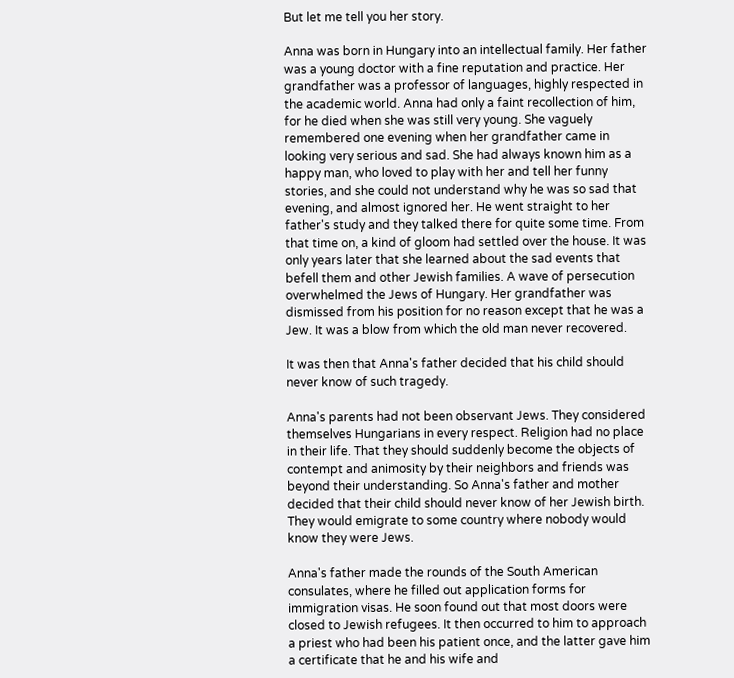But let me tell you her story.

Anna was born in Hungary into an intellectual family. Her father was a young doctor with a fine reputation and practice. Her grandfather was a professor of languages, highly respected in the academic world. Anna had only a faint recollection of him, for he died when she was still very young. She vaguely remembered one evening when her grandfather came in looking very serious and sad. She had always known him as a happy man, who loved to play with her and tell her funny stories, and she could not understand why he was so sad that evening, and almost ignored her. He went straight to her father's study and they talked there for quite some time. From that time on, a kind of gloom had settled over the house. It was only years later that she learned about the sad events that befell them and other Jewish families. A wave of persecution overwhelmed the Jews of Hungary. Her grandfather was dismissed from his position for no reason except that he was a Jew. It was a blow from which the old man never recovered.

It was then that Anna's father decided that his child should never know of such tragedy.

Anna's parents had not been observant Jews. They considered themselves Hungarians in every respect. Religion had no place in their life. That they should suddenly become the objects of contempt and animosity by their neighbors and friends was beyond their understanding. So Anna's father and mother decided that their child should never know of her Jewish birth. They would emigrate to some country where nobody would know they were Jews.

Anna's father made the rounds of the South American consulates, where he filled out application forms for immigration visas. He soon found out that most doors were closed to Jewish refugees. It then occurred to him to approach a priest who had been his patient once, and the latter gave him a certificate that he and his wife and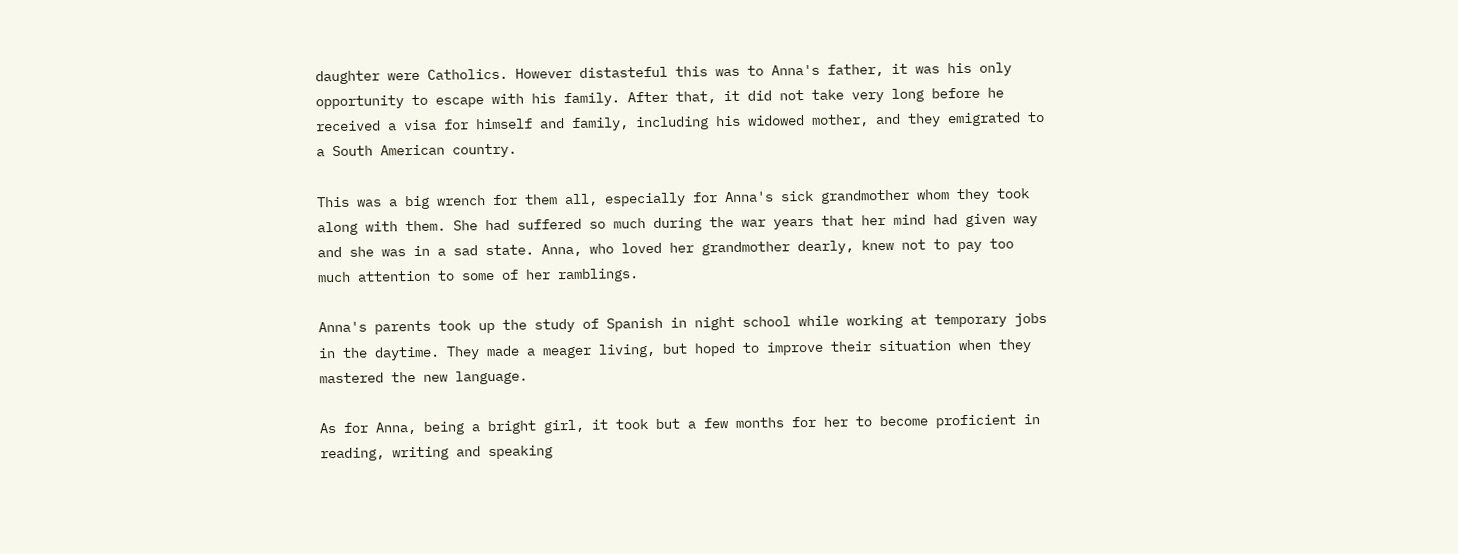daughter were Catholics. However distasteful this was to Anna's father, it was his only opportunity to escape with his family. After that, it did not take very long before he received a visa for himself and family, including his widowed mother, and they emigrated to a South American country.

This was a big wrench for them all, especially for Anna's sick grandmother whom they took along with them. She had suffered so much during the war years that her mind had given way and she was in a sad state. Anna, who loved her grandmother dearly, knew not to pay too much attention to some of her ramblings.

Anna's parents took up the study of Spanish in night school while working at temporary jobs in the daytime. They made a meager living, but hoped to improve their situation when they mastered the new language.

As for Anna, being a bright girl, it took but a few months for her to become proficient in reading, writing and speaking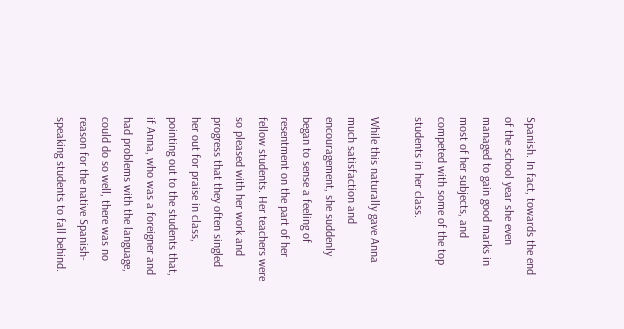Spanish. In fact, towards the end of the school year she even managed to gain good marks in most of her subjects, and competed with some of the top students in her class.

While this naturally gave Anna much satisfaction and encouragement, she suddenly began to sense a feeling of resentment on the part of her fellow students. Her teachers were so pleased with her work and progress that they often singled her out for praise in class, pointing out to the students that, if Anna, who was a foreigner and had problems with the language, could do so well, there was no reason for the native Spanish-speaking students to fall behind.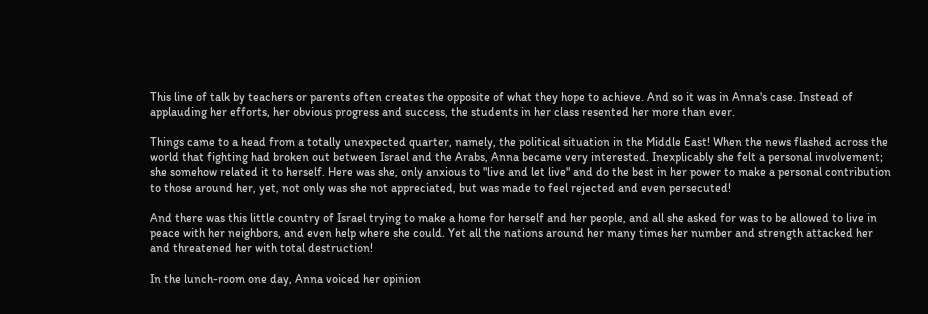This line of talk by teachers or parents often creates the opposite of what they hope to achieve. And so it was in Anna's case. Instead of applauding her efforts, her obvious progress and success, the students in her class resented her more than ever.

Things came to a head from a totally unexpected quarter, namely, the political situation in the Middle East! When the news flashed across the world that fighting had broken out between Israel and the Arabs, Anna became very interested. Inexplicably she felt a personal involvement; she somehow related it to herself. Here was she, only anxious to "live and let live" and do the best in her power to make a personal contribution to those around her, yet, not only was she not appreciated, but was made to feel rejected and even persecuted!

And there was this little country of Israel trying to make a home for herself and her people, and all she asked for was to be allowed to live in peace with her neighbors, and even help where she could. Yet all the nations around her many times her number and strength attacked her and threatened her with total destruction!

In the lunch-room one day, Anna voiced her opinion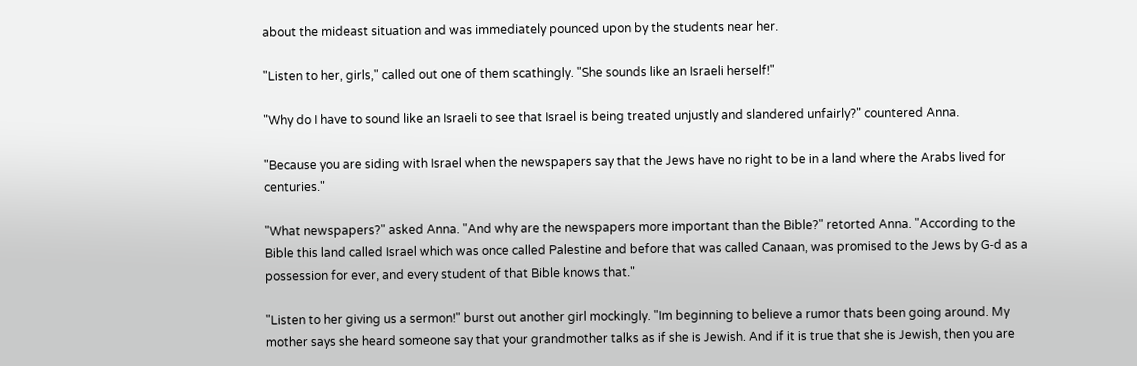about the mideast situation and was immediately pounced upon by the students near her.

"Listen to her, girls," called out one of them scathingly. "She sounds like an Israeli herself!"

"Why do I have to sound like an Israeli to see that Israel is being treated unjustly and slandered unfairly?" countered Anna.

"Because you are siding with Israel when the newspapers say that the Jews have no right to be in a land where the Arabs lived for centuries."

"What newspapers?" asked Anna. "And why are the newspapers more important than the Bible?" retorted Anna. "According to the Bible this land called Israel which was once called Palestine and before that was called Canaan, was promised to the Jews by G‑d as a possession for ever, and every student of that Bible knows that."

"Listen to her giving us a sermon!" burst out another girl mockingly. "Im beginning to believe a rumor thats been going around. My mother says she heard someone say that your grandmother talks as if she is Jewish. And if it is true that she is Jewish, then you are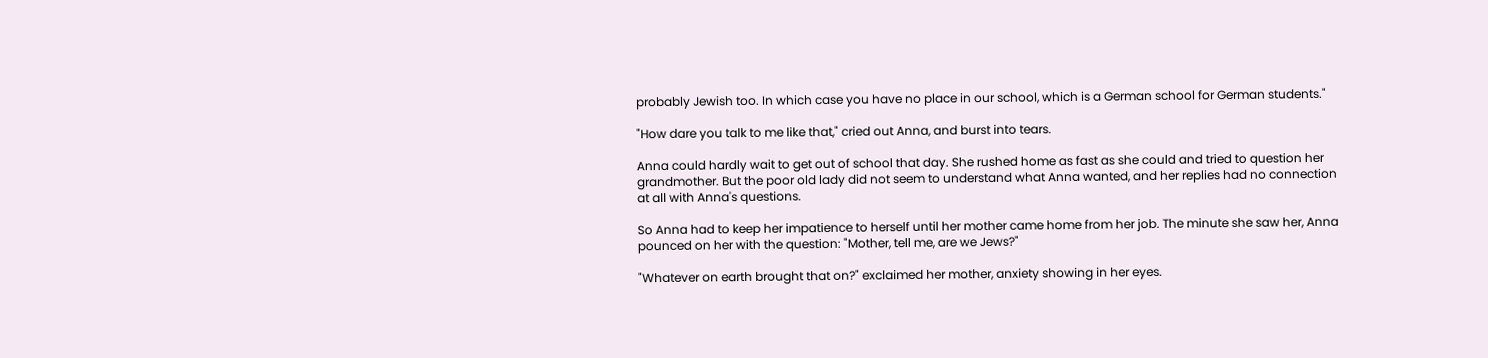probably Jewish too. In which case you have no place in our school, which is a German school for German students."

"How dare you talk to me like that," cried out Anna, and burst into tears.

Anna could hardly wait to get out of school that day. She rushed home as fast as she could and tried to question her grandmother. But the poor old lady did not seem to understand what Anna wanted, and her replies had no connection at all with Anna's questions.

So Anna had to keep her impatience to herself until her mother came home from her job. The minute she saw her, Anna pounced on her with the question: "Mother, tell me, are we Jews?"

"Whatever on earth brought that on?" exclaimed her mother, anxiety showing in her eyes.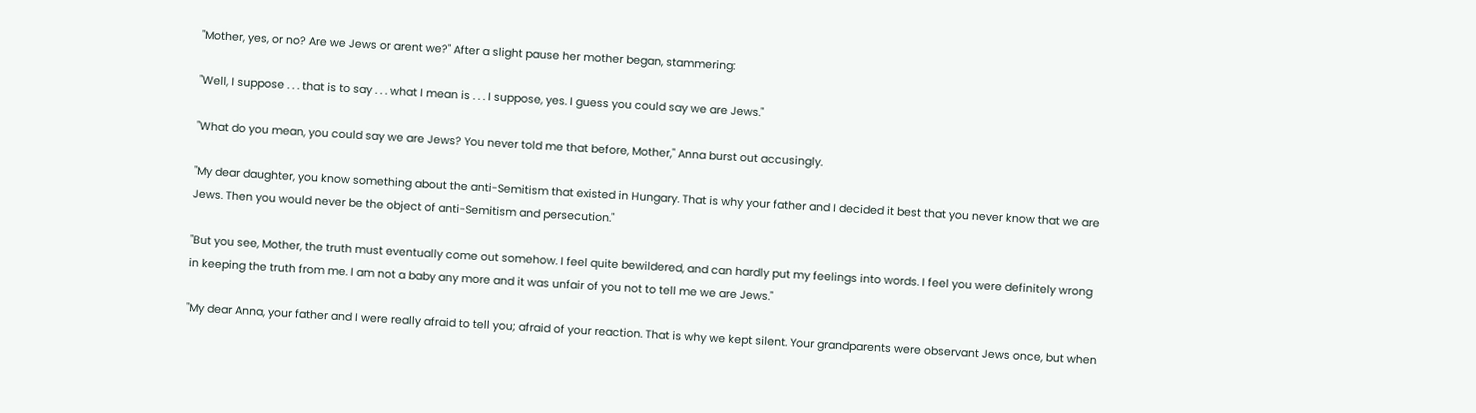"Mother, yes, or no? Are we Jews or arent we?" After a slight pause her mother began, stammering:

"Well, I suppose . . . that is to say . . . what I mean is . . . I suppose, yes. I guess you could say we are Jews."

"What do you mean, you could say we are Jews? You never told me that before, Mother," Anna burst out accusingly.

"My dear daughter, you know something about the anti-Semitism that existed in Hungary. That is why your father and I decided it best that you never know that we are Jews. Then you would never be the object of anti-Semitism and persecution."

"But you see, Mother, the truth must eventually come out somehow. I feel quite bewildered, and can hardly put my feelings into words. I feel you were definitely wrong in keeping the truth from me. I am not a baby any more and it was unfair of you not to tell me we are Jews."

"My dear Anna, your father and I were really afraid to tell you; afraid of your reaction. That is why we kept silent. Your grandparents were observant Jews once, but when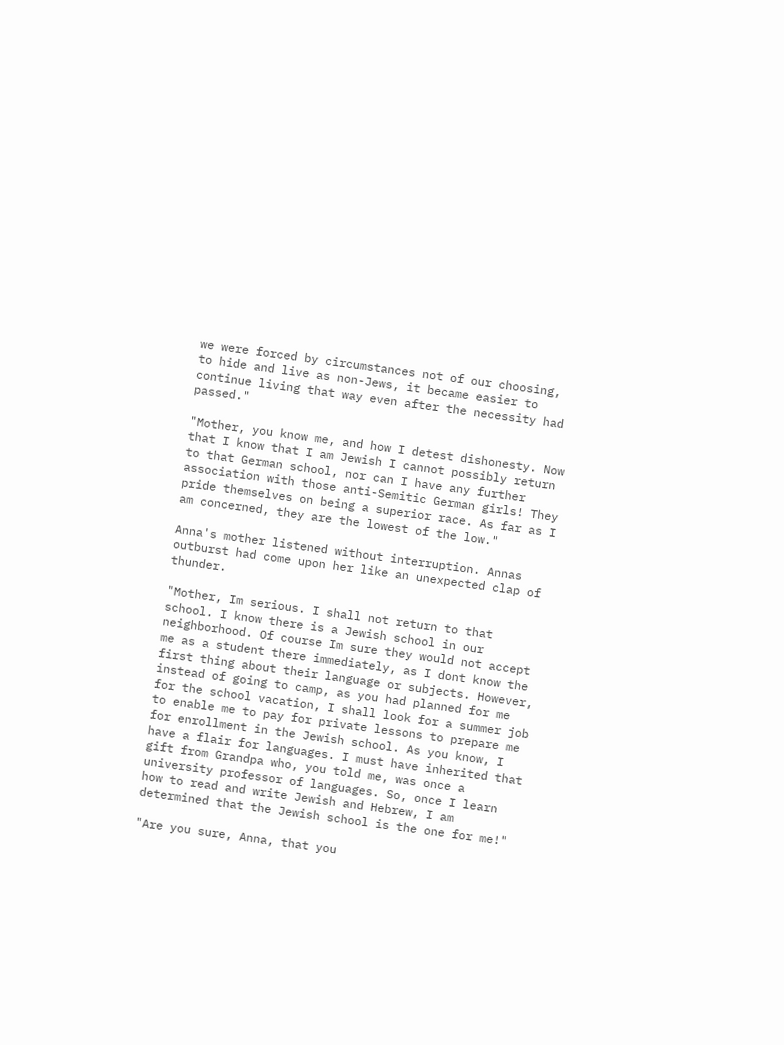we were forced by circumstances not of our choosing, to hide and live as non-Jews, it became easier to continue living that way even after the necessity had passed."

"Mother, you know me, and how I detest dishonesty. Now that I know that I am Jewish I cannot possibly return to that German school, nor can I have any further association with those anti-Semitic German girls! They pride themselves on being a superior race. As far as I am concerned, they are the lowest of the low."

Anna's mother listened without interruption. Annas outburst had come upon her like an unexpected clap of thunder.

"Mother, Im serious. I shall not return to that school. I know there is a Jewish school in our neighborhood. Of course Im sure they would not accept me as a student there immediately, as I dont know the first thing about their language or subjects. However, instead of going to camp, as you had planned for me for the school vacation, I shall look for a summer job to enable me to pay for private lessons to prepare me for enrollment in the Jewish school. As you know, I have a flair for languages. I must have inherited that gift from Grandpa who, you told me, was once a university professor of languages. So, once I learn how to read and write Jewish and Hebrew, I am determined that the Jewish school is the one for me!"

"Are you sure, Anna, that you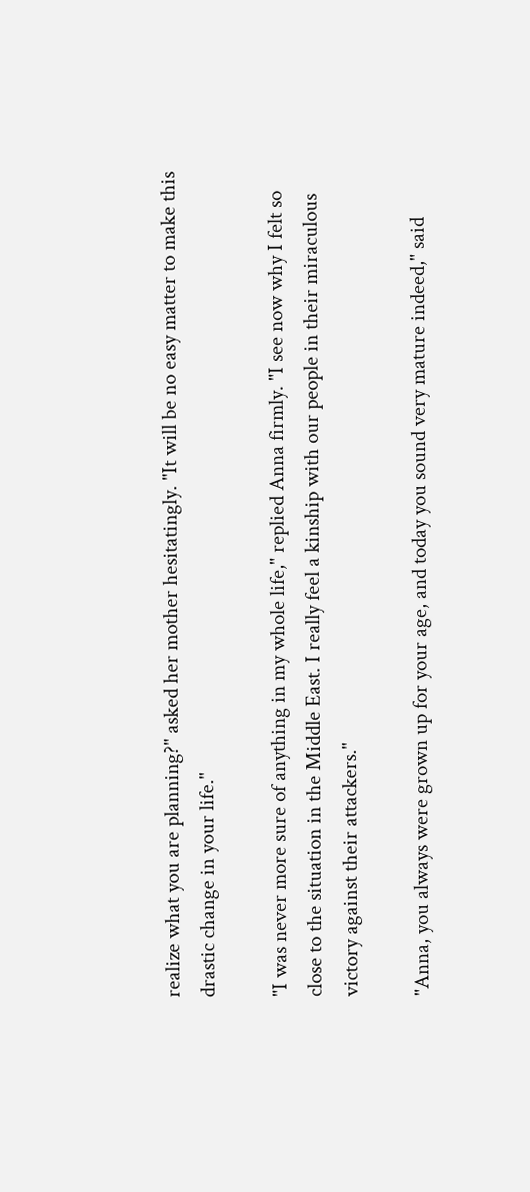realize what you are planning?" asked her mother hesitatingly. "It will be no easy matter to make this drastic change in your life."

"I was never more sure of anything in my whole life," replied Anna firmly. "I see now why I felt so close to the situation in the Middle East. I really feel a kinship with our people in their miraculous victory against their attackers."

"Anna, you always were grown up for your age, and today you sound very mature indeed," said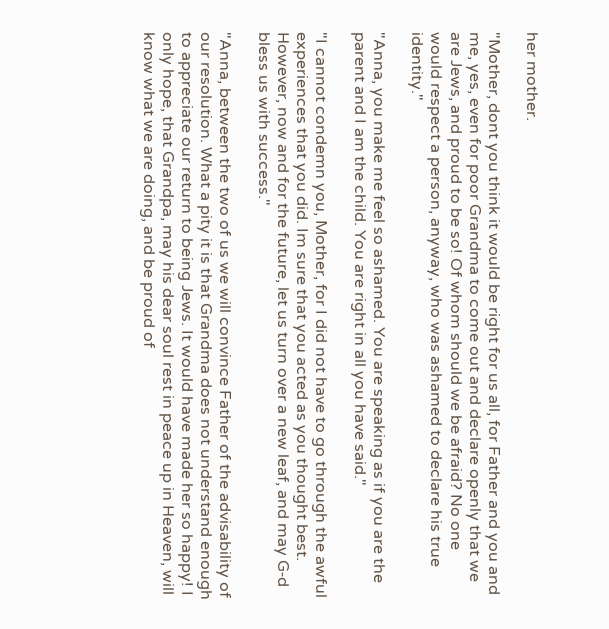her mother.

"Mother, dont you think it would be right for us all, for Father and you and me, yes, even for poor Grandma to come out and declare openly that we are Jews, and proud to be so! Of whom should we be afraid? No one would respect a person, anyway, who was ashamed to declare his true identity."

"Anna, you make me feel so ashamed. You are speaking as if you are the parent and I am the child. You are right in all you have said."

"I cannot condemn you, Mother, for I did not have to go through the awful experiences that you did. Im sure that you acted as you thought best. However, now and for the future, let us turn over a new leaf, and may G‑d bless us with success."

"Anna, between the two of us we will convince Father of the advisability of our resolution. What a pity it is that Grandma does not understand enough to appreciate our return to being Jews. It would have made her so happy! I only hope, that Grandpa, may his dear soul rest in peace up in Heaven, will know what we are doing, and be proud of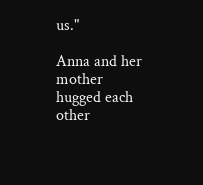us."

Anna and her mother hugged each other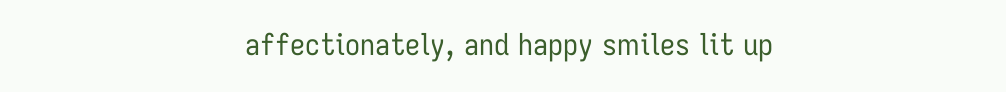affectionately, and happy smiles lit up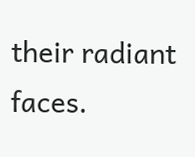their radiant faces.